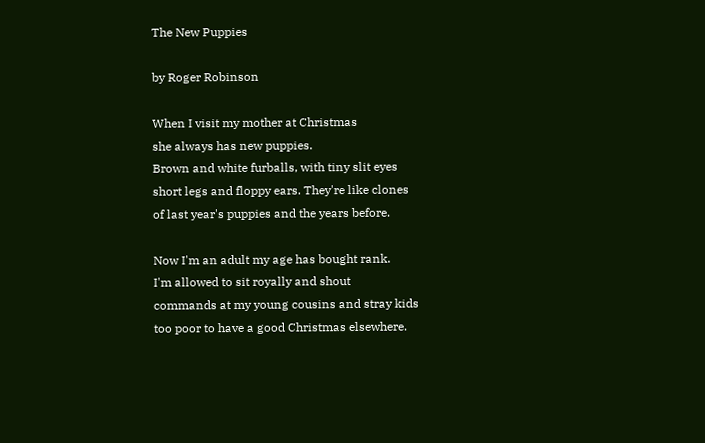The New Puppies

by Roger Robinson

When I visit my mother at Christmas
she always has new puppies.
Brown and white furballs, with tiny slit eyes
short legs and floppy ears. They're like clones
of last year's puppies and the years before.

Now I'm an adult my age has bought rank.
I'm allowed to sit royally and shout
commands at my young cousins and stray kids
too poor to have a good Christmas elsewhere.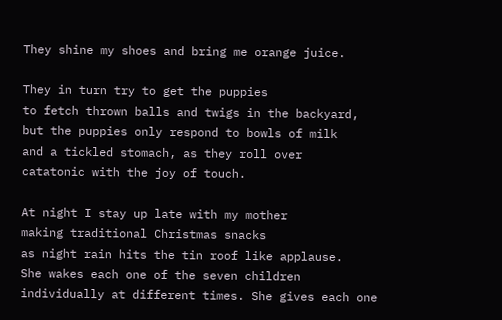They shine my shoes and bring me orange juice.

They in turn try to get the puppies
to fetch thrown balls and twigs in the backyard,
but the puppies only respond to bowls of milk
and a tickled stomach, as they roll over
catatonic with the joy of touch.

At night I stay up late with my mother
making traditional Christmas snacks
as night rain hits the tin roof like applause.
She wakes each one of the seven children
individually at different times. She gives each one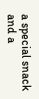a special snack and a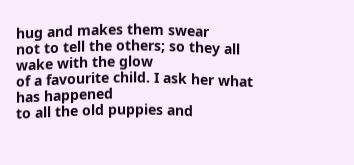hug and makes them swear
not to tell the others; so they all wake with the glow
of a favourite child. I ask her what has happened
to all the old puppies and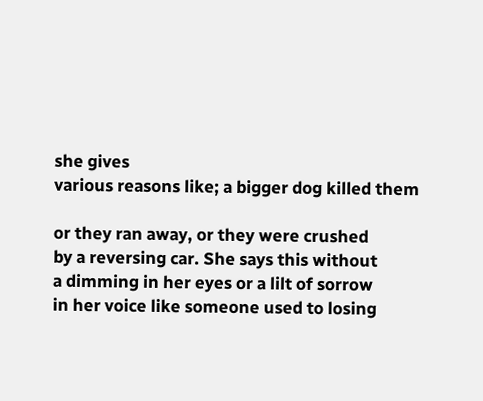she gives
various reasons like; a bigger dog killed them

or they ran away, or they were crushed
by a reversing car. She says this without
a dimming in her eyes or a lilt of sorrow
in her voice like someone used to losing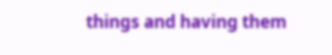things and having them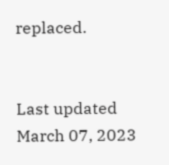replaced.


Last updated March 07, 2023